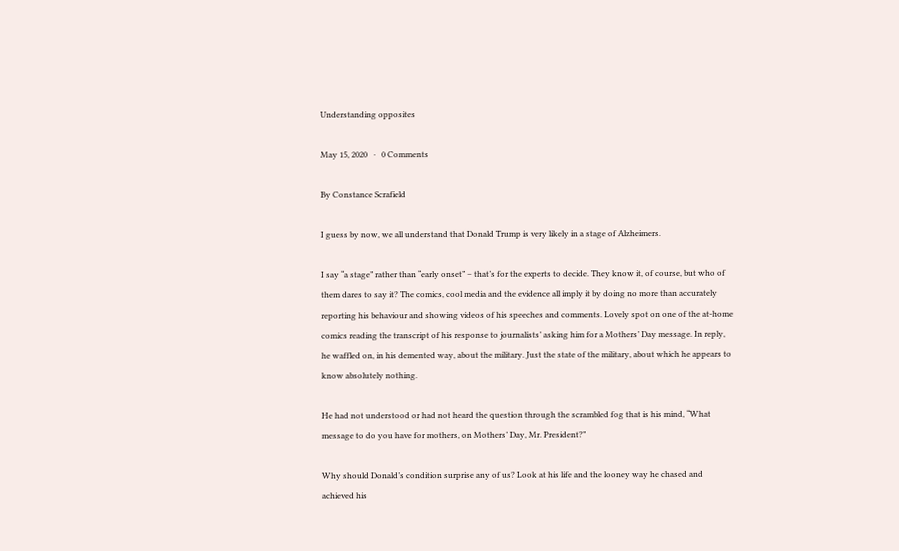Understanding opposites

May 15, 2020   ·   0 Comments

By Constance Scrafield

I guess by now, we all understand that Donald Trump is very likely in a stage of Alzheimers.

I say “a stage” rather than “early onset” – that’s for the experts to decide. They know it, of course, but who of them dares to say it? The comics, cool media and the evidence all imply it by doing no more than accurately reporting his behaviour and showing videos of his speeches and comments. Lovely spot on one of the at-home comics reading the transcript of his response to journalists’ asking him for a Mothers’ Day message. In reply, he waffled on, in his demented way, about the military. Just the state of the military, about which he appears to know absolutely nothing.

He had not understood or had not heard the question through the scrambled fog that is his mind, “What message to do you have for mothers, on Mothers’ Day, Mr. President?”

Why should Donald’s condition surprise any of us? Look at his life and the looney way he chased and achieved his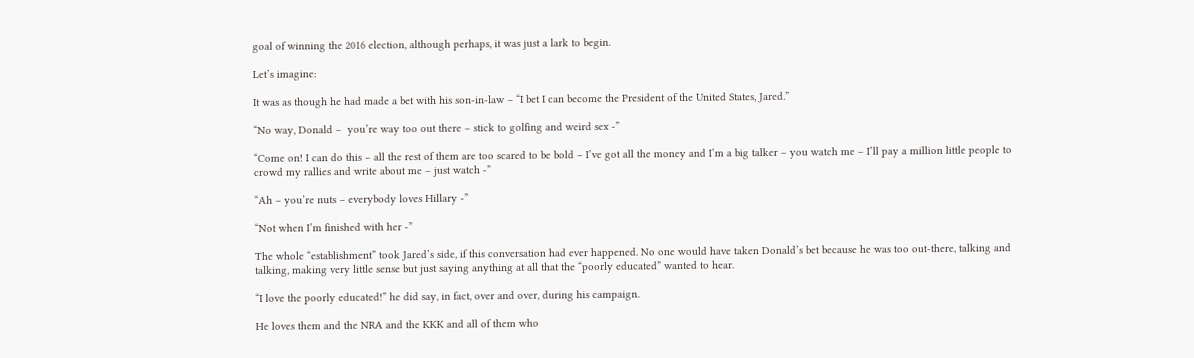goal of winning the 2016 election, although perhaps, it was just a lark to begin.

Let’s imagine:

It was as though he had made a bet with his son-in-law – “I bet I can become the President of the United States, Jared.”

“No way, Donald –  you’re way too out there – stick to golfing and weird sex -”

“Come on! I can do this – all the rest of them are too scared to be bold – I’ve got all the money and I’m a big talker – you watch me – I’ll pay a million little people to crowd my rallies and write about me – just watch -”

“Ah – you’re nuts – everybody loves Hillary -”

“Not when I’m finished with her -”

The whole “establishment” took Jared’s side, if this conversation had ever happened. No one would have taken Donald’s bet because he was too out-there, talking and talking, making very little sense but just saying anything at all that the “poorly educated” wanted to hear.

“I love the poorly educated!” he did say, in fact, over and over, during his campaign.

He loves them and the NRA and the KKK and all of them who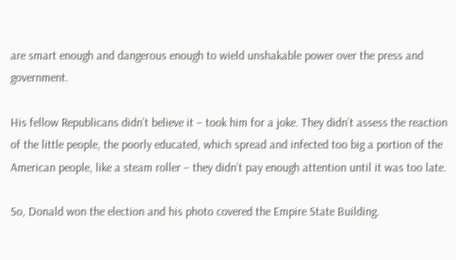are smart enough and dangerous enough to wield unshakable power over the press and government.

His fellow Republicans didn’t believe it – took him for a joke. They didn’t assess the reaction of the little people, the poorly educated, which spread and infected too big a portion of the American people, like a steam roller – they didn’t pay enough attention until it was too late.

So, Donald won the election and his photo covered the Empire State Building.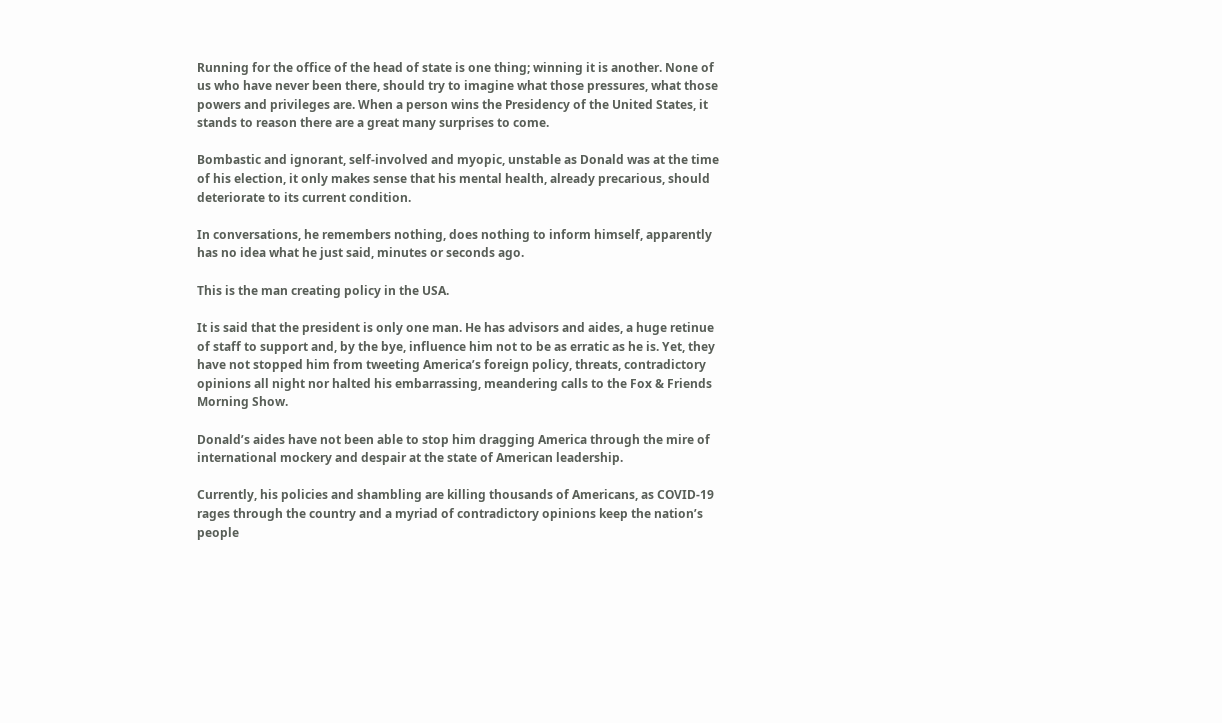Running for the office of the head of state is one thing; winning it is another. None of us who have never been there, should try to imagine what those pressures, what those powers and privileges are. When a person wins the Presidency of the United States, it stands to reason there are a great many surprises to come.

Bombastic and ignorant, self-involved and myopic, unstable as Donald was at the time of his election, it only makes sense that his mental health, already precarious, should deteriorate to its current condition.

In conversations, he remembers nothing, does nothing to inform himself, apparently has no idea what he just said, minutes or seconds ago.

This is the man creating policy in the USA.

It is said that the president is only one man. He has advisors and aides, a huge retinue of staff to support and, by the bye, influence him not to be as erratic as he is. Yet, they have not stopped him from tweeting America’s foreign policy, threats, contradictory opinions all night nor halted his embarrassing, meandering calls to the Fox & Friends Morning Show.

Donald’s aides have not been able to stop him dragging America through the mire of international mockery and despair at the state of American leadership.

Currently, his policies and shambling are killing thousands of Americans, as COVID-19 rages through the country and a myriad of contradictory opinions keep the nation’s people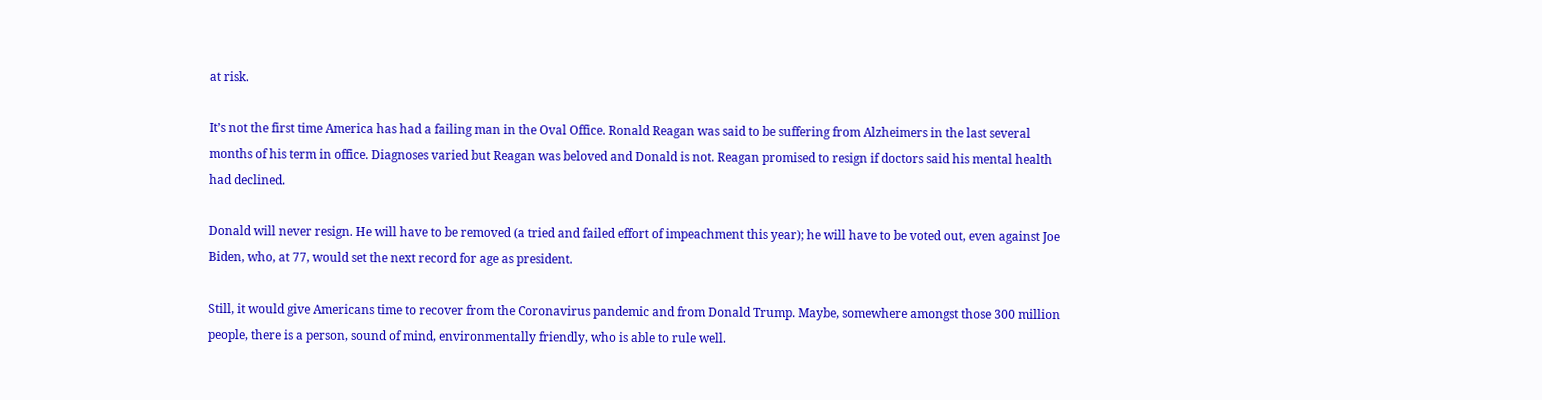at risk.

It’s not the first time America has had a failing man in the Oval Office. Ronald Reagan was said to be suffering from Alzheimers in the last several months of his term in office. Diagnoses varied but Reagan was beloved and Donald is not. Reagan promised to resign if doctors said his mental health had declined.

Donald will never resign. He will have to be removed (a tried and failed effort of impeachment this year); he will have to be voted out, even against Joe Biden, who, at 77, would set the next record for age as president.

Still, it would give Americans time to recover from the Coronavirus pandemic and from Donald Trump. Maybe, somewhere amongst those 300 million people, there is a person, sound of mind, environmentally friendly, who is able to rule well.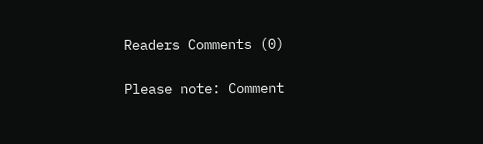Readers Comments (0)

Please note: Comment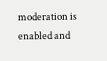moderation is enabled and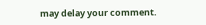may delay your comment.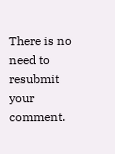There is no need to resubmit your comment.